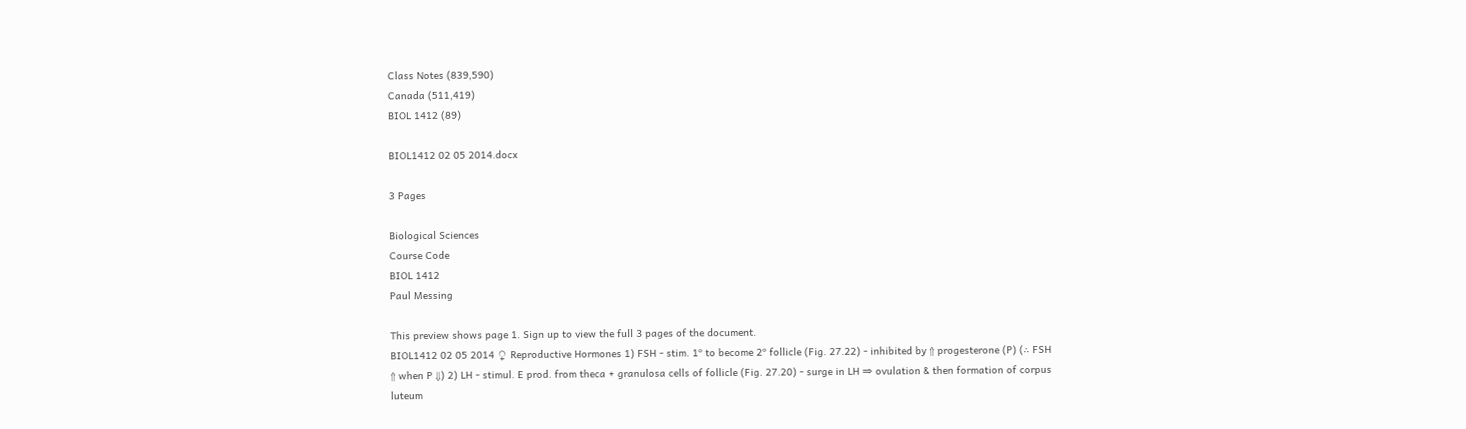Class Notes (839,590)
Canada (511,419)
BIOL 1412 (89)

BIOL1412 02 05 2014.docx

3 Pages

Biological Sciences
Course Code
BIOL 1412
Paul Messing

This preview shows page 1. Sign up to view the full 3 pages of the document.
BIOL1412 02 05 2014 ♀ Reproductive Hormones 1) FSH - stim. 1ᵒ to become 2ᵒ follicle (Fig. 27.22) - inhibited by ⇑ progesterone (P) (∴ FSH ⇑ when P ⇓) 2) LH - stimul. E prod. from theca + granulosa cells of follicle (Fig. 27.20) - surge in LH ⇒ ovulation & then formation of corpus luteum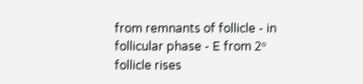from remnants of follicle - in follicular phase - E from 2ᵒ follicle rises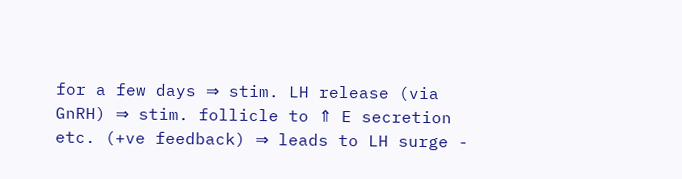for a few days ⇒ stim. LH release (via GnRH) ⇒ stim. follicle to ⇑ E secretion etc. (+ve feedback) ⇒ leads to LH surge -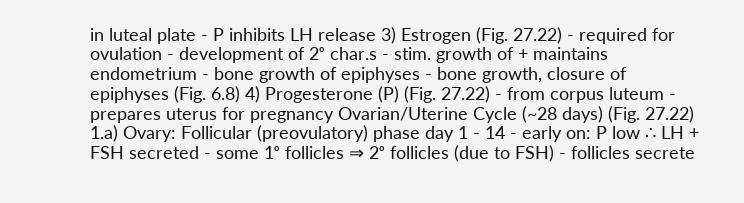in luteal plate - P inhibits LH release 3) Estrogen (Fig. 27.22) - required for ovulation - development of 2ᵒ char.s - stim. growth of + maintains endometrium - bone growth of epiphyses - bone growth, closure of epiphyses (Fig. 6.8) 4) Progesterone (P) (Fig. 27.22) - from corpus luteum - prepares uterus for pregnancy Ovarian/Uterine Cycle (~28 days) (Fig. 27.22) 1.a) Ovary: Follicular (preovulatory) phase day 1 - 14 - early on: P low ∴ LH + FSH secreted - some 1ᵒ follicles ⇒ 2ᵒ follicles (due to FSH) - follicles secrete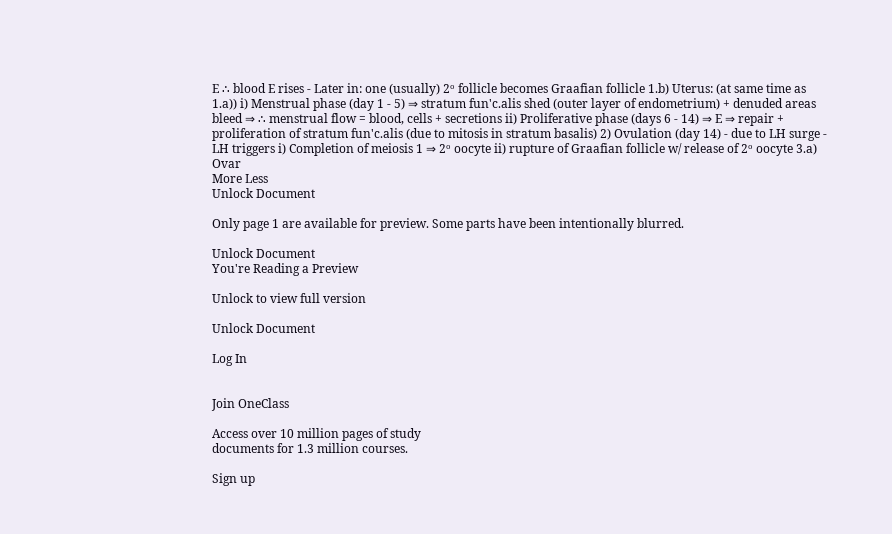E ∴ blood E rises - Later in: one (usually) 2ᵒ follicle becomes Graafian follicle 1.b) Uterus: (at same time as 1.a)) i) Menstrual phase (day 1 - 5) ⇒ stratum fun'c.alis shed (outer layer of endometrium) + denuded areas bleed ⇒ ∴ menstrual flow = blood, cells + secretions ii) Proliferative phase (days 6 - 14) ⇒ E ⇒ repair + proliferation of stratum fun'c.alis (due to mitosis in stratum basalis) 2) Ovulation (day 14) - due to LH surge - LH triggers i) Completion of meiosis 1 ⇒ 2ᵒ oocyte ii) rupture of Graafian follicle w/ release of 2ᵒ oocyte 3.a) Ovar
More Less
Unlock Document

Only page 1 are available for preview. Some parts have been intentionally blurred.

Unlock Document
You're Reading a Preview

Unlock to view full version

Unlock Document

Log In


Join OneClass

Access over 10 million pages of study
documents for 1.3 million courses.

Sign up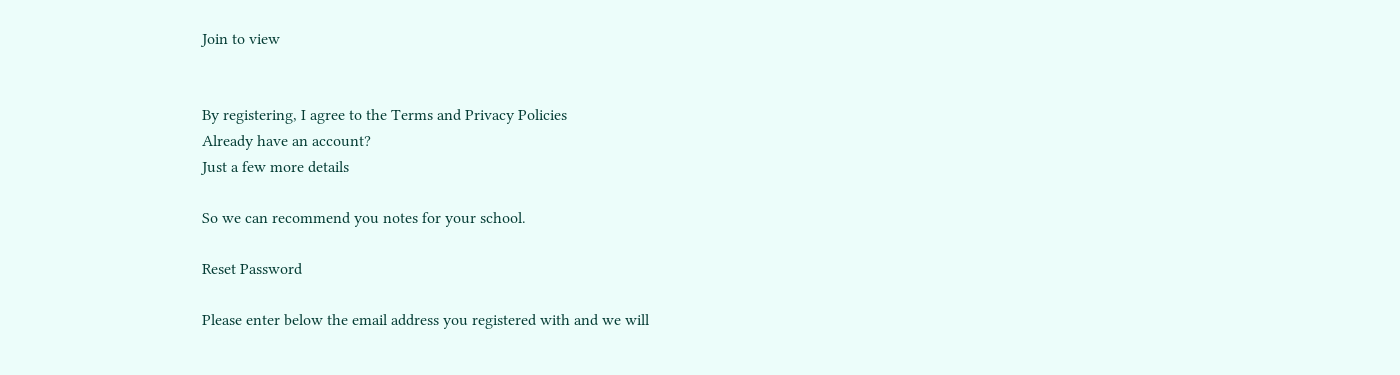Join to view


By registering, I agree to the Terms and Privacy Policies
Already have an account?
Just a few more details

So we can recommend you notes for your school.

Reset Password

Please enter below the email address you registered with and we will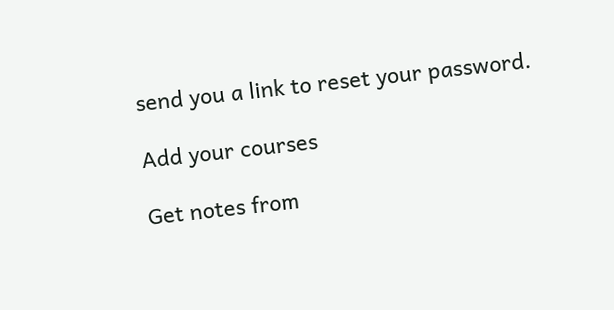send you a link to reset your password.

Add your courses

Get notes from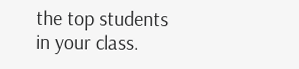the top students in your class.